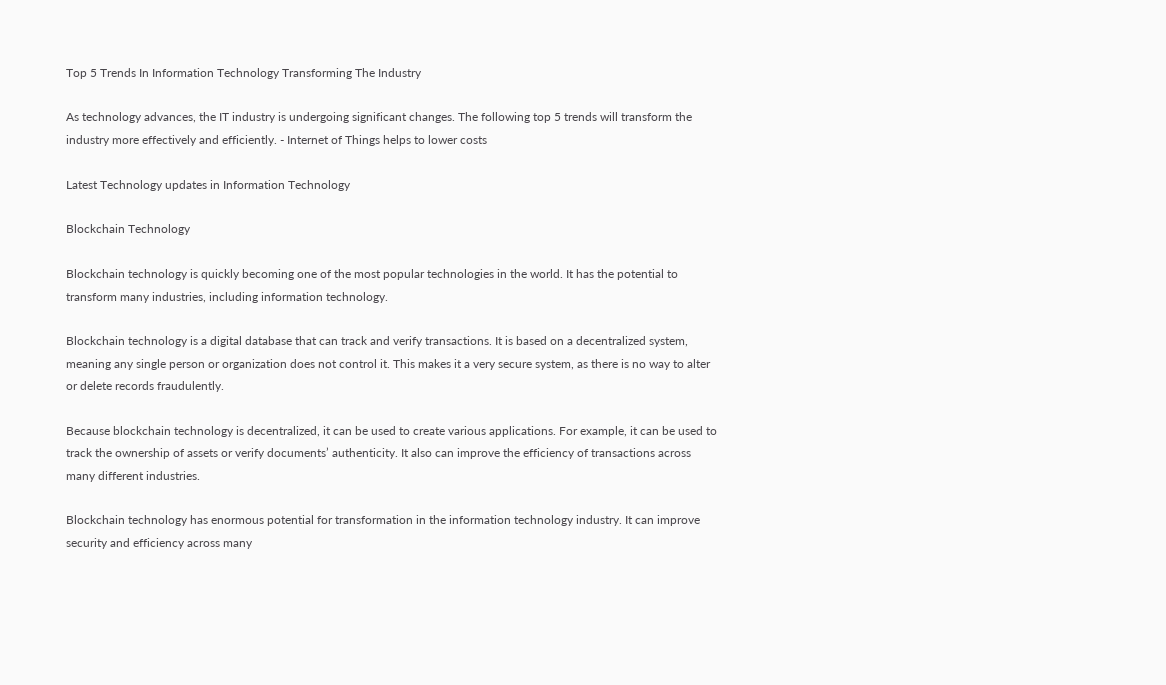Top 5 Trends In Information Technology Transforming The Industry

As technology advances, the IT industry is undergoing significant changes. The following top 5 trends will transform the industry more effectively and efficiently. - Internet of Things helps to lower costs

Latest Technology updates in Information Technology

Blockchain Technology

Blockchain technology is quickly becoming one of the most popular technologies in the world. It has the potential to transform many industries, including information technology.

Blockchain technology is a digital database that can track and verify transactions. It is based on a decentralized system, meaning any single person or organization does not control it. This makes it a very secure system, as there is no way to alter or delete records fraudulently.

Because blockchain technology is decentralized, it can be used to create various applications. For example, it can be used to track the ownership of assets or verify documents’ authenticity. It also can improve the efficiency of transactions across many different industries.

Blockchain technology has enormous potential for transformation in the information technology industry. It can improve security and efficiency across many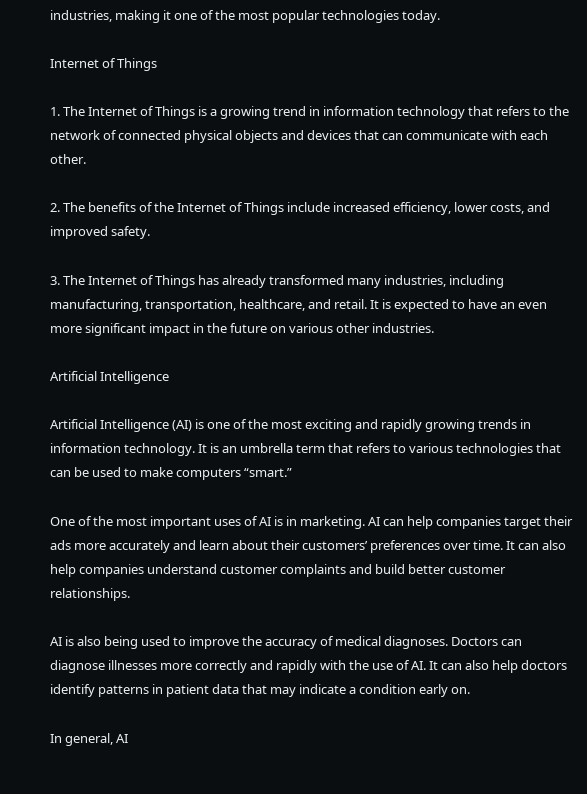industries, making it one of the most popular technologies today.

Internet of Things

1. The Internet of Things is a growing trend in information technology that refers to the network of connected physical objects and devices that can communicate with each other.

2. The benefits of the Internet of Things include increased efficiency, lower costs, and improved safety.

3. The Internet of Things has already transformed many industries, including manufacturing, transportation, healthcare, and retail. It is expected to have an even more significant impact in the future on various other industries.

Artificial Intelligence

Artificial Intelligence (AI) is one of the most exciting and rapidly growing trends in information technology. It is an umbrella term that refers to various technologies that can be used to make computers “smart.”

One of the most important uses of AI is in marketing. AI can help companies target their ads more accurately and learn about their customers’ preferences over time. It can also help companies understand customer complaints and build better customer relationships.

AI is also being used to improve the accuracy of medical diagnoses. Doctors can diagnose illnesses more correctly and rapidly with the use of AI. It can also help doctors identify patterns in patient data that may indicate a condition early on.

In general, AI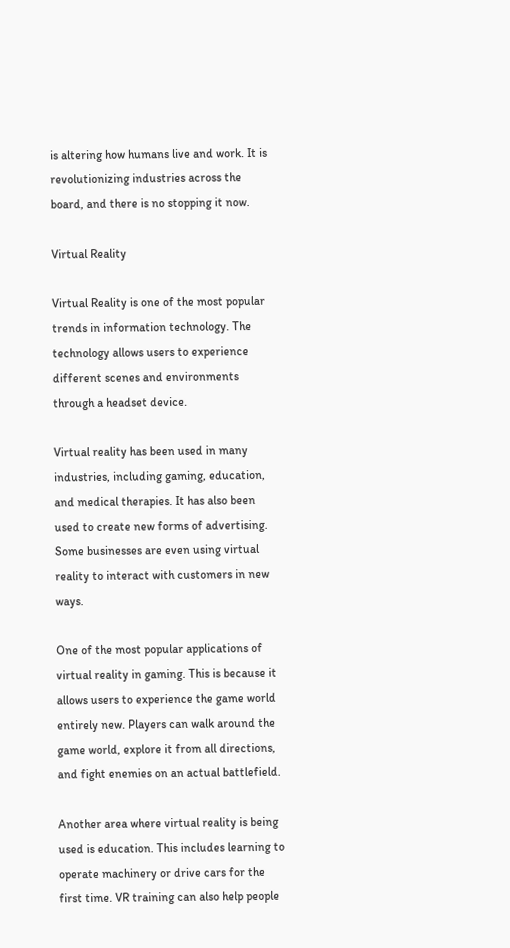is altering how humans live and work. It is revolutionizing industries across the board, and there is no stopping it now.

Virtual Reality

Virtual Reality is one of the most popular trends in information technology. The technology allows users to experience different scenes and environments through a headset device.

Virtual reality has been used in many industries, including gaming, education, and medical therapies. It has also been used to create new forms of advertising. Some businesses are even using virtual reality to interact with customers in new ways.

One of the most popular applications of virtual reality in gaming. This is because it allows users to experience the game world entirely new. Players can walk around the game world, explore it from all directions, and fight enemies on an actual battlefield.

Another area where virtual reality is being used is education. This includes learning to operate machinery or drive cars for the first time. VR training can also help people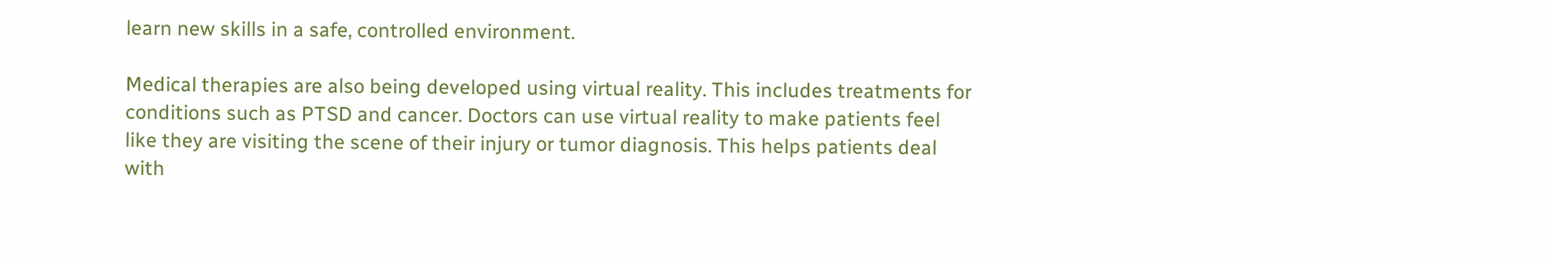learn new skills in a safe, controlled environment.

Medical therapies are also being developed using virtual reality. This includes treatments for conditions such as PTSD and cancer. Doctors can use virtual reality to make patients feel like they are visiting the scene of their injury or tumor diagnosis. This helps patients deal with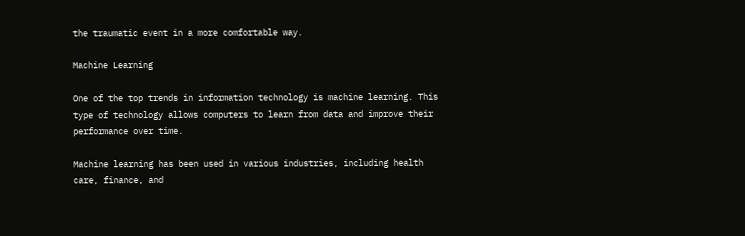the traumatic event in a more comfortable way.

Machine Learning

One of the top trends in information technology is machine learning. This type of technology allows computers to learn from data and improve their performance over time.

Machine learning has been used in various industries, including health care, finance, and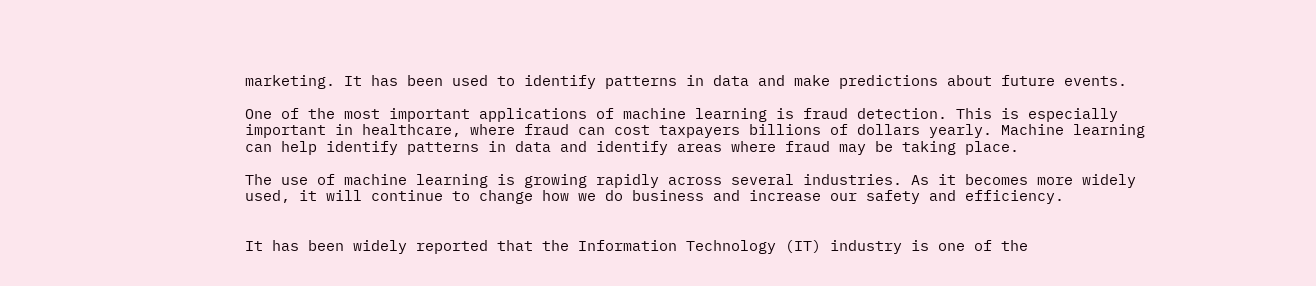marketing. It has been used to identify patterns in data and make predictions about future events.

One of the most important applications of machine learning is fraud detection. This is especially important in healthcare, where fraud can cost taxpayers billions of dollars yearly. Machine learning can help identify patterns in data and identify areas where fraud may be taking place.

The use of machine learning is growing rapidly across several industries. As it becomes more widely used, it will continue to change how we do business and increase our safety and efficiency.


It has been widely reported that the Information Technology (IT) industry is one of the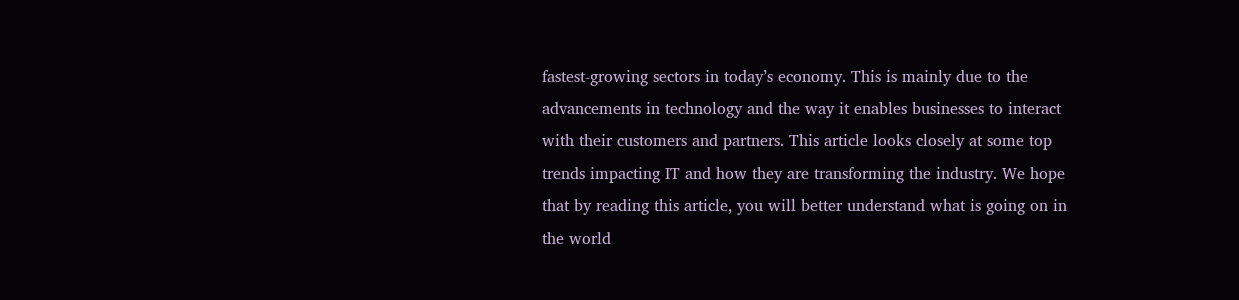fastest-growing sectors in today’s economy. This is mainly due to the advancements in technology and the way it enables businesses to interact with their customers and partners. This article looks closely at some top trends impacting IT and how they are transforming the industry. We hope that by reading this article, you will better understand what is going on in the world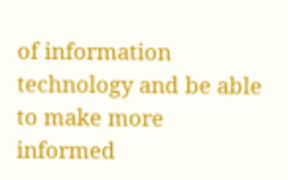of information technology and be able to make more informed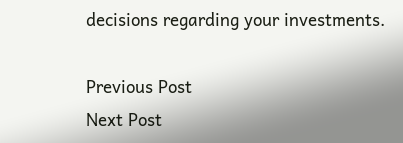decisions regarding your investments.

Previous Post
Next Post